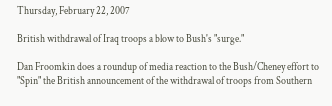Thursday, February 22, 2007

British withdrawal of Iraq troops a blow to Bush's "surge."

Dan Froomkin does a roundup of media reaction to the Bush/Cheney effort to "Spin" the British announcement of the withdrawal of troops from Southern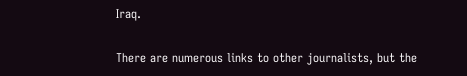Iraq.

There are numerous links to other journalists, but the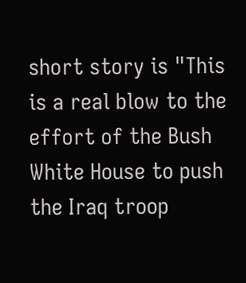short story is "This is a real blow to the effort of the Bush White House to push the Iraq troop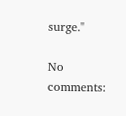surge."

No comments: